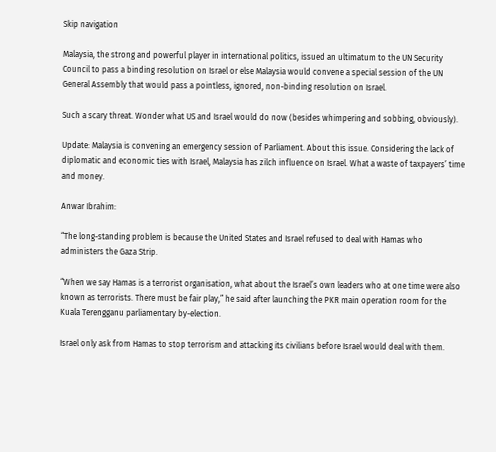Skip navigation

Malaysia, the strong and powerful player in international politics, issued an ultimatum to the UN Security Council to pass a binding resolution on Israel or else Malaysia would convene a special session of the UN General Assembly that would pass a pointless, ignored, non-binding resolution on Israel.

Such a scary threat. Wonder what US and Israel would do now (besides whimpering and sobbing, obviously).

Update: Malaysia is convening an emergency session of Parliament. About this issue. Considering the lack of diplomatic and economic ties with Israel, Malaysia has zilch influence on Israel. What a waste of taxpayers’ time and money.

Anwar Ibrahim:

“The long-standing problem is because the United States and Israel refused to deal with Hamas who administers the Gaza Strip.

“When we say Hamas is a terrorist organisation, what about the Israel’s own leaders who at one time were also known as terrorists. There must be fair play,” he said after launching the PKR main operation room for the Kuala Terengganu parliamentary by-election.

Israel only ask from Hamas to stop terrorism and attacking its civilians before Israel would deal with them.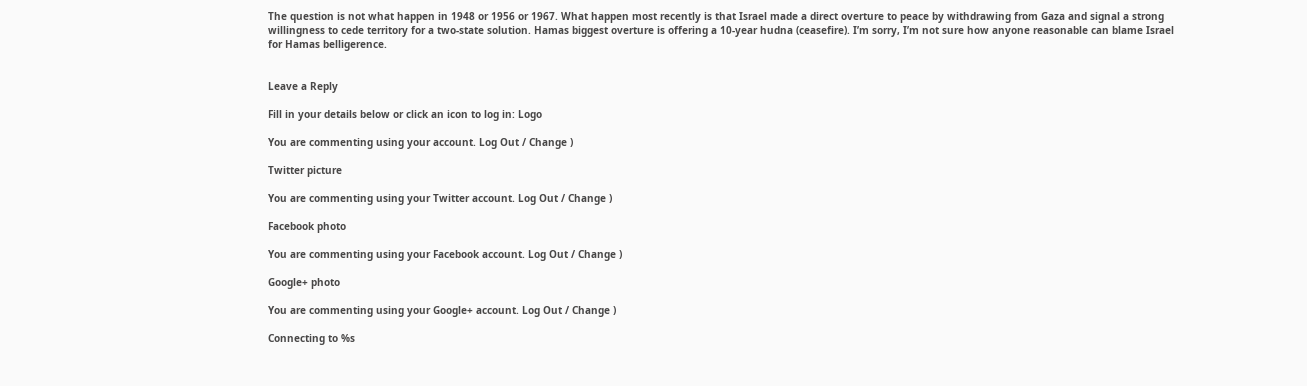The question is not what happen in 1948 or 1956 or 1967. What happen most recently is that Israel made a direct overture to peace by withdrawing from Gaza and signal a strong willingness to cede territory for a two-state solution. Hamas biggest overture is offering a 10-year hudna (ceasefire). I’m sorry, I’m not sure how anyone reasonable can blame Israel for Hamas belligerence.


Leave a Reply

Fill in your details below or click an icon to log in: Logo

You are commenting using your account. Log Out / Change )

Twitter picture

You are commenting using your Twitter account. Log Out / Change )

Facebook photo

You are commenting using your Facebook account. Log Out / Change )

Google+ photo

You are commenting using your Google+ account. Log Out / Change )

Connecting to %s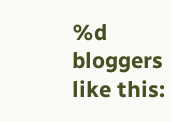%d bloggers like this: